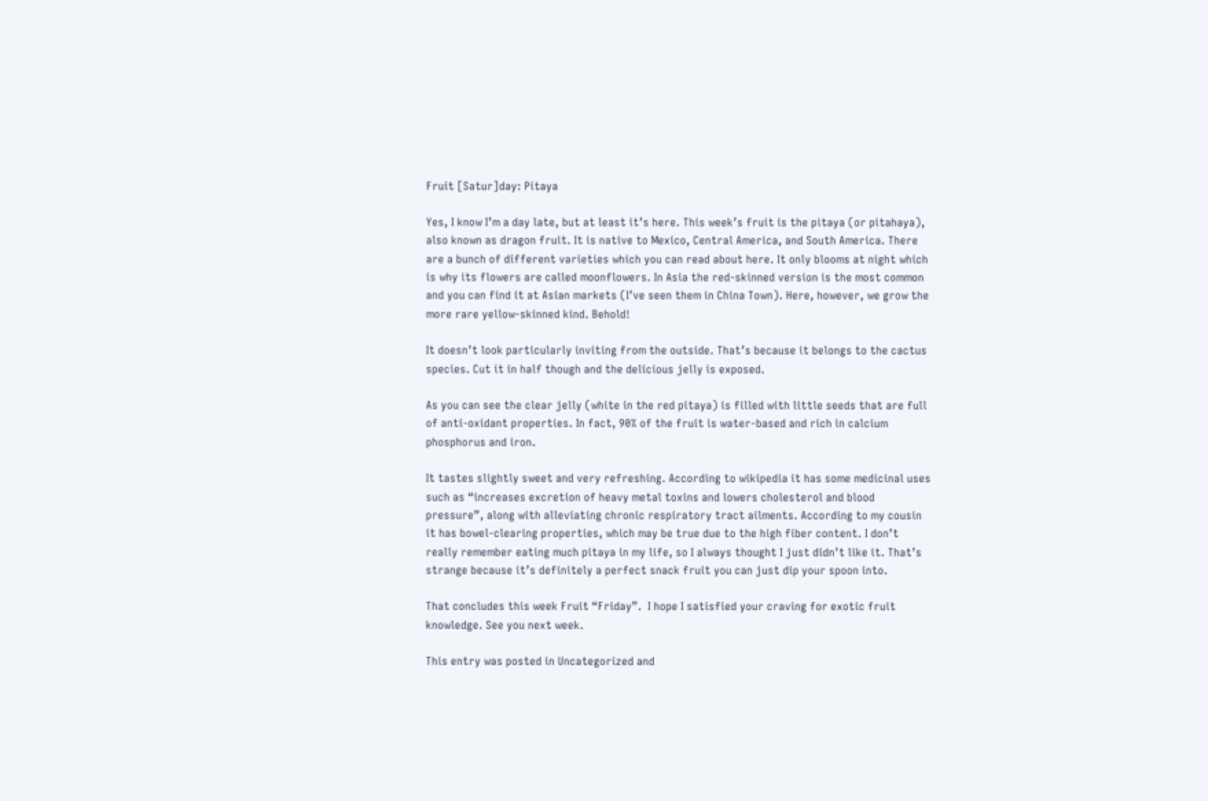Fruit [Satur]day: Pitaya

Yes, I know I’m a day late, but at least it’s here. This week’s fruit is the pitaya (or pitahaya), also known as dragon fruit. It is native to Mexico, Central America, and South America. There are a bunch of different varieties which you can read about here. It only blooms at night which is why its flowers are called moonflowers. In Asia the red-skinned version is the most common and you can find it at Asian markets (I’ve seen them in China Town). Here, however, we grow the more rare yellow-skinned kind. Behold!

It doesn’t look particularly inviting from the outside. That’s because it belongs to the cactus species. Cut it in half though and the delicious jelly is exposed.

As you can see the clear jelly (white in the red pitaya) is filled with little seeds that are full of anti-oxidant properties. In fact, 90% of the fruit is water-based and rich in calcium phosphorus and iron.

It tastes slightly sweet and very refreshing. According to wikipedia it has some medicinal uses such as “increases excretion of heavy metal toxins and lowers cholesterol and blood pressure”, along with alleviating chronic respiratory tract ailments. According to my cousin it has bowel-clearing properties, which may be true due to the high fiber content. I don’t really remember eating much pitaya in my life, so I always thought I just didn’t like it. That’s strange because it’s definitely a perfect snack fruit you can just dip your spoon into.

That concludes this week Fruit “Friday”.  I hope I satisfied your craving for exotic fruit knowledge. See you next week.

This entry was posted in Uncategorized and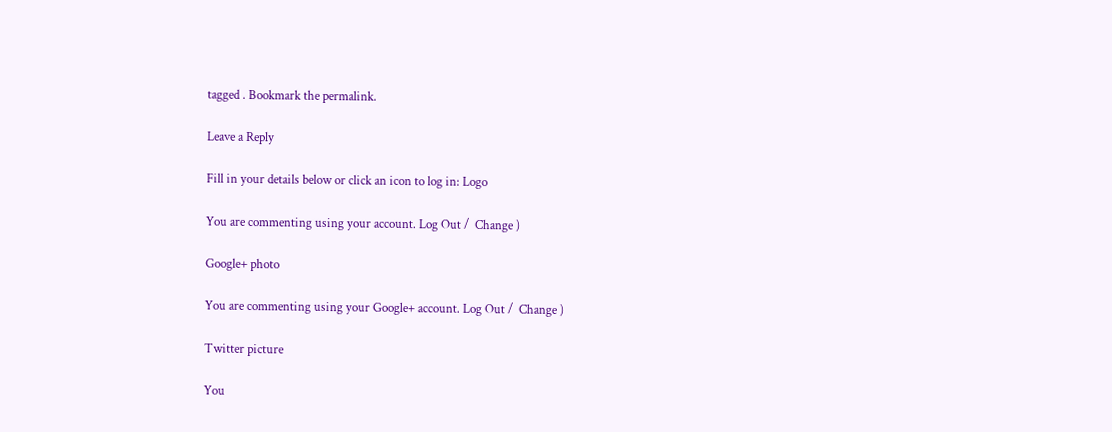tagged . Bookmark the permalink.

Leave a Reply

Fill in your details below or click an icon to log in: Logo

You are commenting using your account. Log Out /  Change )

Google+ photo

You are commenting using your Google+ account. Log Out /  Change )

Twitter picture

You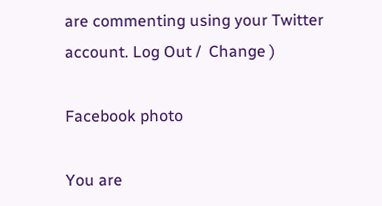are commenting using your Twitter account. Log Out /  Change )

Facebook photo

You are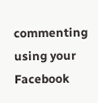commenting using your Facebook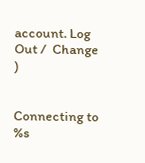account. Log Out /  Change )


Connecting to %s